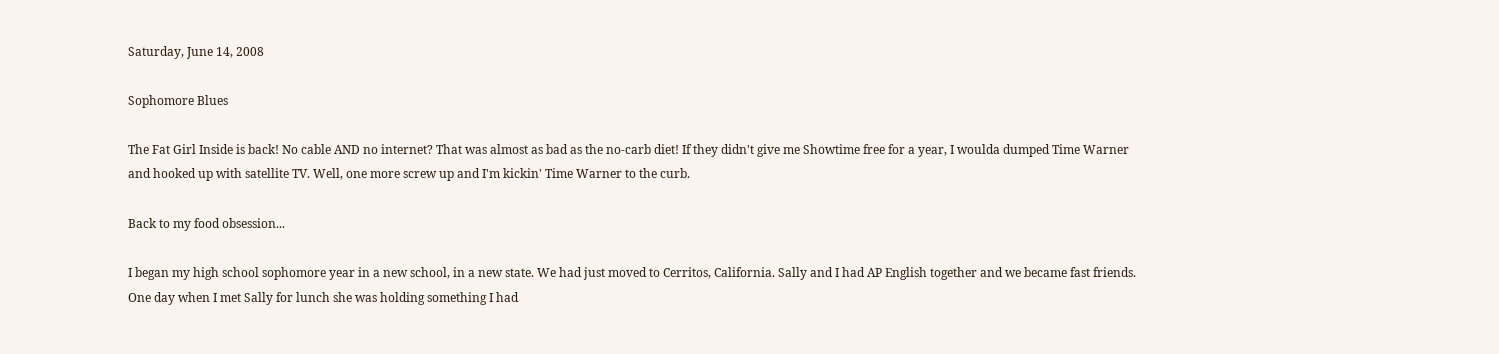Saturday, June 14, 2008

Sophomore Blues

The Fat Girl Inside is back! No cable AND no internet? That was almost as bad as the no-carb diet! If they didn't give me Showtime free for a year, I woulda dumped Time Warner and hooked up with satellite TV. Well, one more screw up and I'm kickin' Time Warner to the curb.

Back to my food obsession...

I began my high school sophomore year in a new school, in a new state. We had just moved to Cerritos, California. Sally and I had AP English together and we became fast friends. One day when I met Sally for lunch she was holding something I had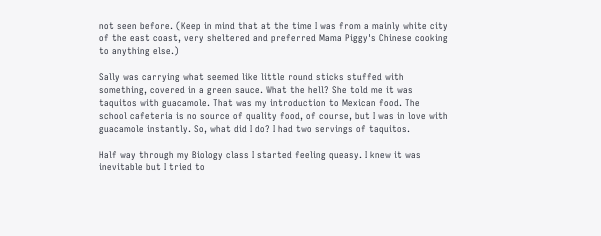not seen before. (Keep in mind that at the time I was from a mainly white city of the east coast, very sheltered and preferred Mama Piggy's Chinese cooking to anything else.)

Sally was carrying what seemed like little round sticks stuffed with something, covered in a green sauce. What the hell? She told me it was taquitos with guacamole. That was my introduction to Mexican food. The school cafeteria is no source of quality food, of course, but I was in love with guacamole instantly. So, what did I do? I had two servings of taquitos.

Half way through my Biology class I started feeling queasy. I knew it was inevitable but I tried to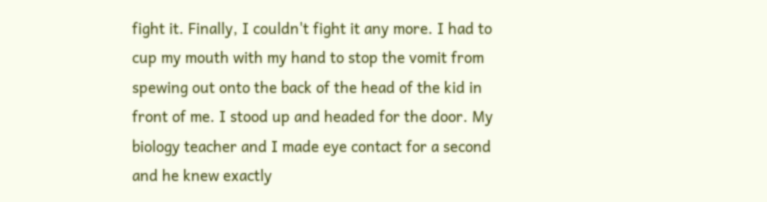fight it. Finally, I couldn't fight it any more. I had to cup my mouth with my hand to stop the vomit from spewing out onto the back of the head of the kid in front of me. I stood up and headed for the door. My biology teacher and I made eye contact for a second and he knew exactly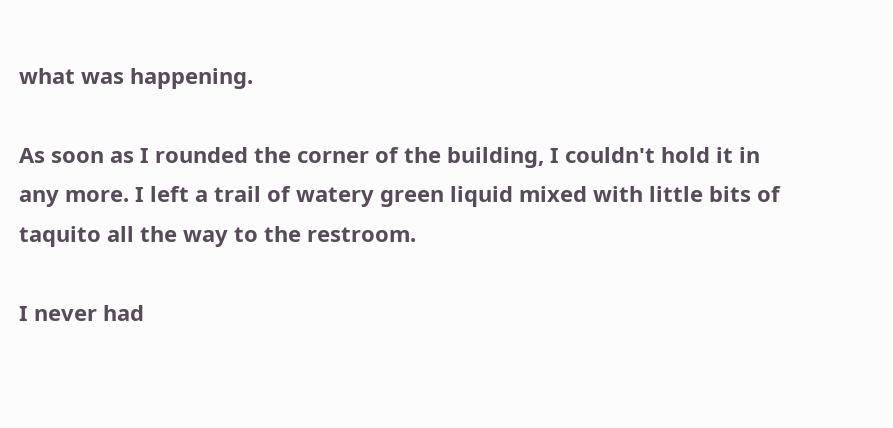what was happening.

As soon as I rounded the corner of the building, I couldn't hold it in any more. I left a trail of watery green liquid mixed with little bits of taquito all the way to the restroom.

I never had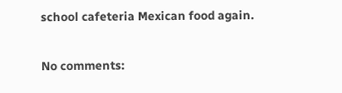school cafeteria Mexican food again.

No comments: